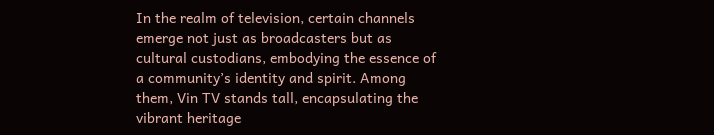In the realm of television, certain channels emerge not just as broadcasters but as cultural custodians, embodying the essence of a community’s identity and spirit. Among them, Vin TV stands tall, encapsulating the vibrant heritage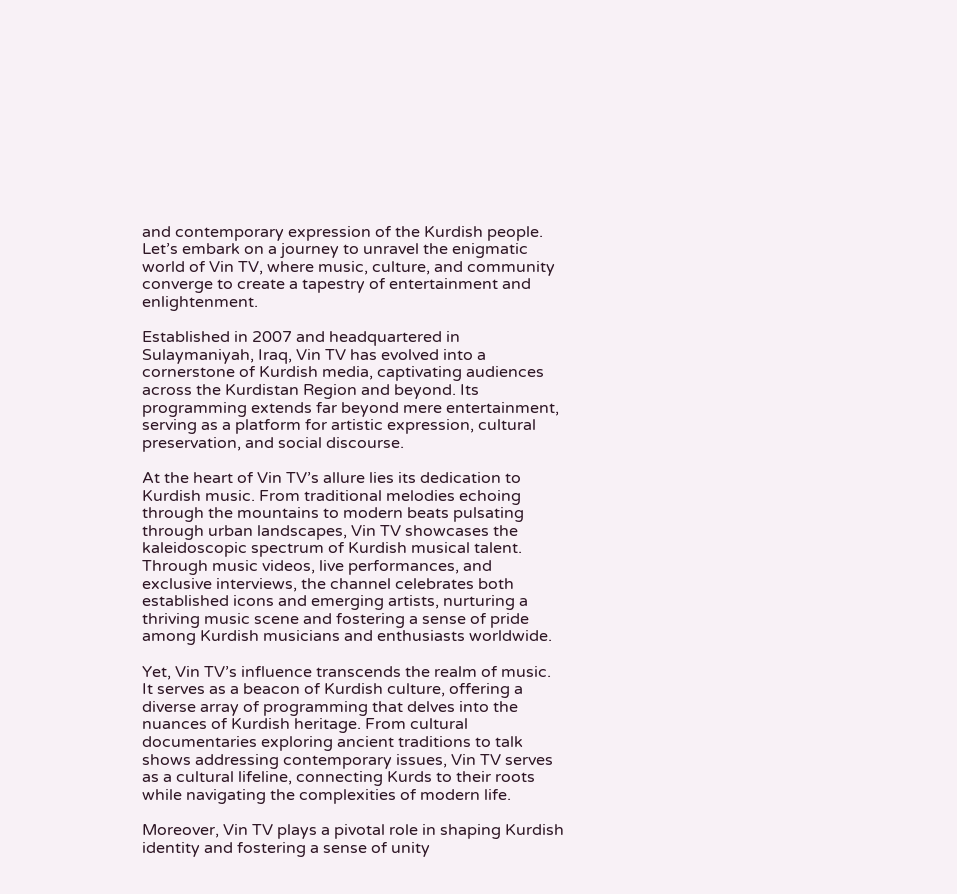and contemporary expression of the Kurdish people. Let’s embark on a journey to unravel the enigmatic world of Vin TV, where music, culture, and community converge to create a tapestry of entertainment and enlightenment.

Established in 2007 and headquartered in Sulaymaniyah, Iraq, Vin TV has evolved into a cornerstone of Kurdish media, captivating audiences across the Kurdistan Region and beyond. Its programming extends far beyond mere entertainment, serving as a platform for artistic expression, cultural preservation, and social discourse.

At the heart of Vin TV’s allure lies its dedication to Kurdish music. From traditional melodies echoing through the mountains to modern beats pulsating through urban landscapes, Vin TV showcases the kaleidoscopic spectrum of Kurdish musical talent. Through music videos, live performances, and exclusive interviews, the channel celebrates both established icons and emerging artists, nurturing a thriving music scene and fostering a sense of pride among Kurdish musicians and enthusiasts worldwide.

Yet, Vin TV’s influence transcends the realm of music. It serves as a beacon of Kurdish culture, offering a diverse array of programming that delves into the nuances of Kurdish heritage. From cultural documentaries exploring ancient traditions to talk shows addressing contemporary issues, Vin TV serves as a cultural lifeline, connecting Kurds to their roots while navigating the complexities of modern life.

Moreover, Vin TV plays a pivotal role in shaping Kurdish identity and fostering a sense of unity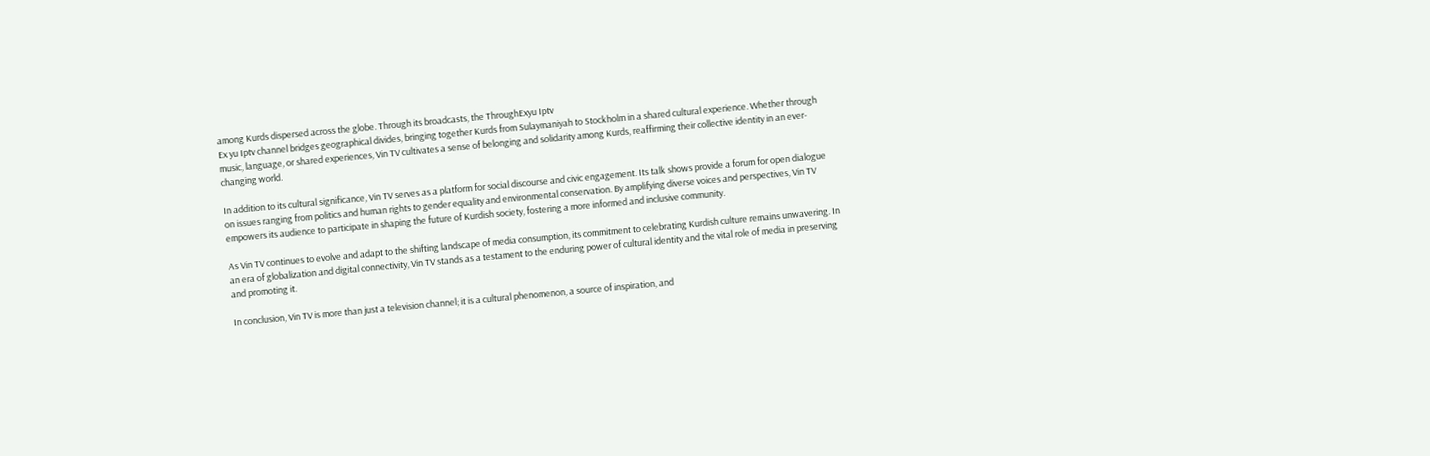among Kurds dispersed across the globe. Through its broadcasts, the ThroughExyu Iptv
Ex yu Iptv channel bridges geographical divides, bringing together Kurds from Sulaymaniyah to Stockholm in a shared cultural experience. Whether through music, language, or shared experiences, Vin TV cultivates a sense of belonging and solidarity among Kurds, reaffirming their collective identity in an ever-changing world.

In addition to its cultural significance, Vin TV serves as a platform for social discourse and civic engagement. Its talk shows provide a forum for open dialogue on issues ranging from politics and human rights to gender equality and environmental conservation. By amplifying diverse voices and perspectives, Vin TV empowers its audience to participate in shaping the future of Kurdish society, fostering a more informed and inclusive community.

As Vin TV continues to evolve and adapt to the shifting landscape of media consumption, its commitment to celebrating Kurdish culture remains unwavering. In an era of globalization and digital connectivity, Vin TV stands as a testament to the enduring power of cultural identity and the vital role of media in preserving and promoting it.

In conclusion, Vin TV is more than just a television channel; it is a cultural phenomenon, a source of inspiration, and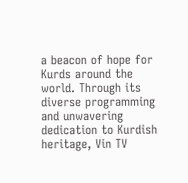a beacon of hope for Kurds around the world. Through its diverse programming and unwavering dedication to Kurdish heritage, Vin TV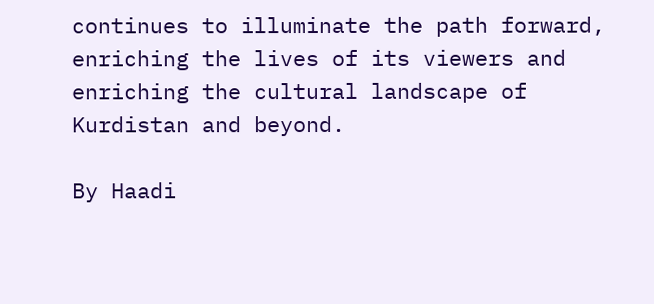continues to illuminate the path forward, enriching the lives of its viewers and enriching the cultural landscape of Kurdistan and beyond.

By Haadi